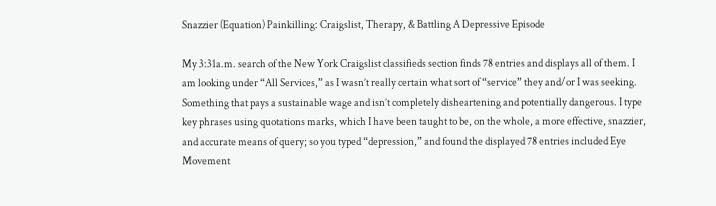Snazzier (Equation) Painkilling: Craigslist, Therapy, & Battling A Depressive Episode

My 3:31a.m. search of the New York Craigslist classifieds section finds 78 entries and displays all of them. I am looking under “All Services,” as I wasn’t really certain what sort of “service” they and/or I was seeking. Something that pays a sustainable wage and isn’t completely disheartening and potentially dangerous. I type key phrases using quotations marks, which I have been taught to be, on the whole, a more effective, snazzier, and accurate means of query; so you typed “depression,” and found the displayed 78 entries included Eye Movement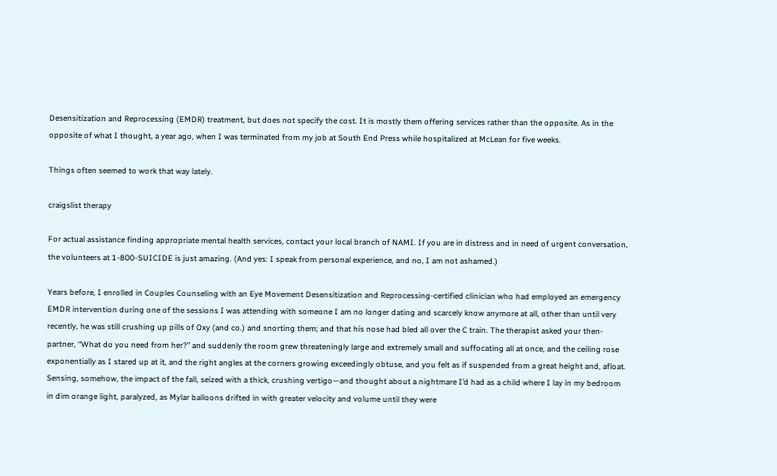Desensitization and Reprocessing (EMDR) treatment, but does not specify the cost. It is mostly them offering services rather than the opposite. As in the opposite of what I thought, a year ago, when I was terminated from my job at South End Press while hospitalized at McLean for five weeks.

Things often seemed to work that way lately.

craigslist therapy

For actual assistance finding appropriate mental health services, contact your local branch of NAMI. If you are in distress and in need of urgent conversation, the volunteers at 1-800-SUICIDE is just amazing. (And yes: I speak from personal experience, and no, I am not ashamed.)

Years before, I enrolled in Couples Counseling with an Eye Movement Desensitization and Reprocessing-certified clinician who had employed an emergency EMDR intervention during one of the sessions I was attending with someone I am no longer dating and scarcely know anymore at all, other than until very recently, he was still crushing up pills of Oxy (and co.) and snorting them; and that his nose had bled all over the C train. The therapist asked your then-partner, “What do you need from her?” and suddenly the room grew threateningly large and extremely small and suffocating all at once, and the ceiling rose exponentially as I stared up at it, and the right angles at the corners growing exceedingly obtuse, and you felt as if suspended from a great height and, afloat. Sensing, somehow, the impact of the fall, seized with a thick, crushing vertigo—and thought about a nightmare I’d had as a child where I lay in my bedroom in dim orange light, paralyzed, as Mylar balloons drifted in with greater velocity and volume until they were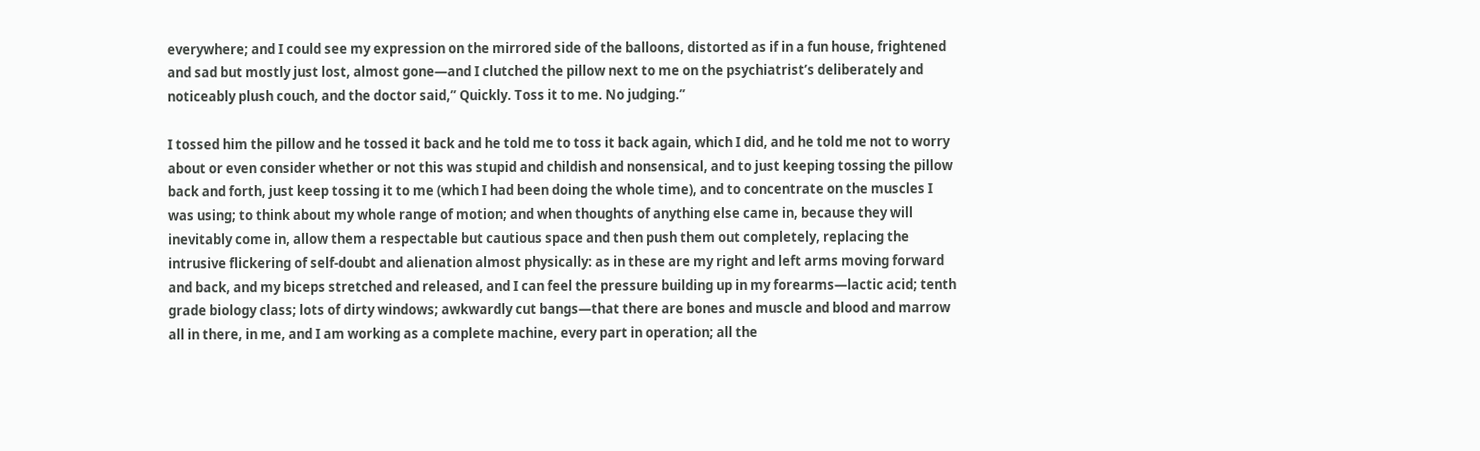everywhere; and I could see my expression on the mirrored side of the balloons, distorted as if in a fun house, frightened and sad but mostly just lost, almost gone—and I clutched the pillow next to me on the psychiatrist’s deliberately and noticeably plush couch, and the doctor said,” Quickly. Toss it to me. No judging.”

I tossed him the pillow and he tossed it back and he told me to toss it back again, which I did, and he told me not to worry about or even consider whether or not this was stupid and childish and nonsensical, and to just keeping tossing the pillow back and forth, just keep tossing it to me (which I had been doing the whole time), and to concentrate on the muscles I was using; to think about my whole range of motion; and when thoughts of anything else came in, because they will inevitably come in, allow them a respectable but cautious space and then push them out completely, replacing the intrusive flickering of self-doubt and alienation almost physically: as in these are my right and left arms moving forward and back, and my biceps stretched and released, and I can feel the pressure building up in my forearms—lactic acid; tenth grade biology class; lots of dirty windows; awkwardly cut bangs—that there are bones and muscle and blood and marrow all in there, in me, and I am working as a complete machine, every part in operation; all the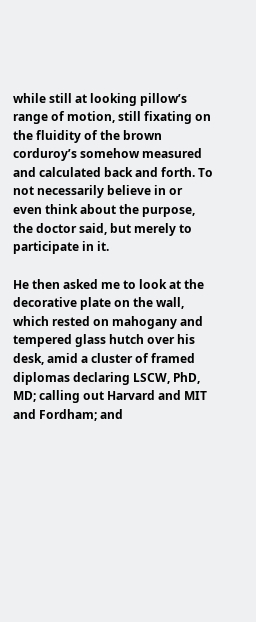while still at looking pillow’s range of motion, still fixating on the fluidity of the brown corduroy’s somehow measured and calculated back and forth. To not necessarily believe in or even think about the purpose, the doctor said, but merely to participate in it.

He then asked me to look at the decorative plate on the wall, which rested on mahogany and tempered glass hutch over his desk, amid a cluster of framed diplomas declaring LSCW, PhD, MD; calling out Harvard and MIT and Fordham; and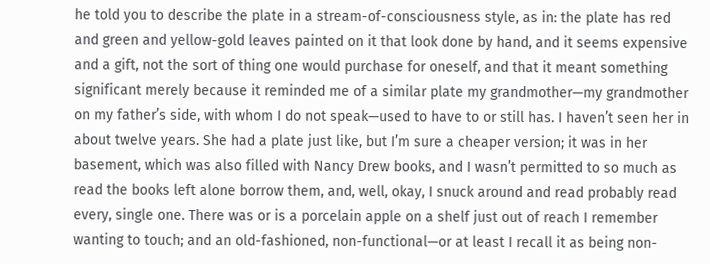he told you to describe the plate in a stream-of-consciousness style, as in: the plate has red and green and yellow-gold leaves painted on it that look done by hand, and it seems expensive and a gift, not the sort of thing one would purchase for oneself, and that it meant something significant merely because it reminded me of a similar plate my grandmother—my grandmother on my father’s side, with whom I do not speak—used to have to or still has. I haven’t seen her in about twelve years. She had a plate just like, but I’m sure a cheaper version; it was in her basement, which was also filled with Nancy Drew books, and I wasn’t permitted to so much as read the books left alone borrow them, and, well, okay, I snuck around and read probably read every, single one. There was or is a porcelain apple on a shelf just out of reach I remember wanting to touch; and an old-fashioned, non-functional—or at least I recall it as being non-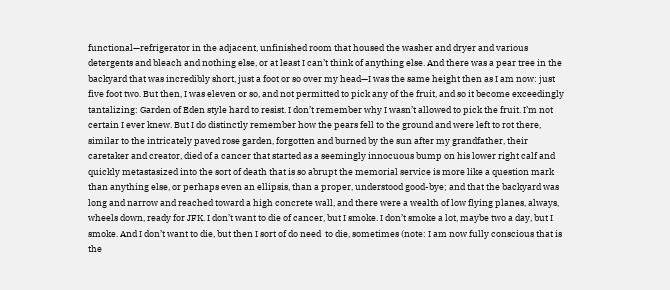functional—refrigerator in the adjacent, unfinished room that housed the washer and dryer and various detergents and bleach and nothing else, or at least I can’t think of anything else. And there was a pear tree in the backyard that was incredibly short, just a foot or so over my head—I was the same height then as I am now: just five foot two. But then, I was eleven or so, and not permitted to pick any of the fruit, and so it become exceedingly tantalizing: Garden of Eden style hard to resist. I don’t remember why I wasn’t allowed to pick the fruit. I’m not certain I ever knew. But I do distinctly remember how the pears fell to the ground and were left to rot there, similar to the intricately paved rose garden, forgotten and burned by the sun after my grandfather, their caretaker and creator, died of a cancer that started as a seemingly innocuous bump on his lower right calf and quickly metastasized into the sort of death that is so abrupt the memorial service is more like a question mark than anything else, or perhaps even an ellipsis, than a proper, understood good-bye; and that the backyard was long and narrow and reached toward a high concrete wall, and there were a wealth of low flying planes, always, wheels down, ready for JFK. I don’t want to die of cancer, but I smoke. I don’t smoke a lot, maybe two a day, but I smoke. And I don’t want to die, but then I sort of do need  to die, sometimes (note: I am now fully conscious that is the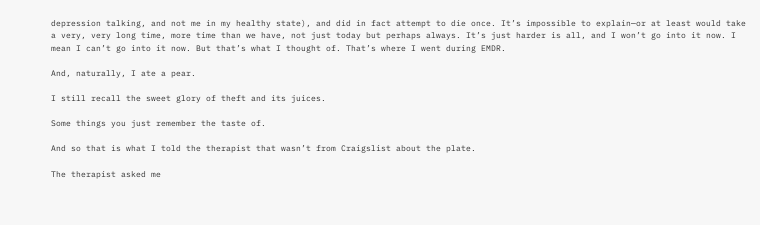depression talking, and not me in my healthy state), and did in fact attempt to die once. It’s impossible to explain—or at least would take a very, very long time, more time than we have, not just today but perhaps always. It’s just harder is all, and I won’t go into it now. I mean I can’t go into it now. But that’s what I thought of. That’s where I went during EMDR.

And, naturally, I ate a pear.

I still recall the sweet glory of theft and its juices.

Some things you just remember the taste of.

And so that is what I told the therapist that wasn’t from Craigslist about the plate.

The therapist asked me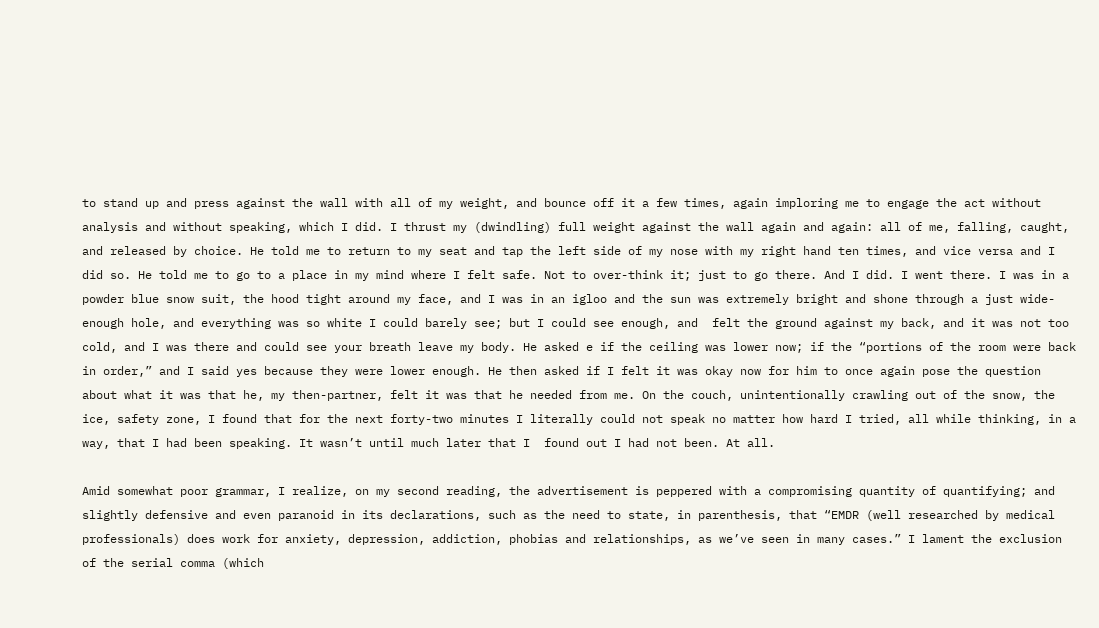to stand up and press against the wall with all of my weight, and bounce off it a few times, again imploring me to engage the act without analysis and without speaking, which I did. I thrust my (dwindling) full weight against the wall again and again: all of me, falling, caught, and released by choice. He told me to return to my seat and tap the left side of my nose with my right hand ten times, and vice versa and I did so. He told me to go to a place in my mind where I felt safe. Not to over-think it; just to go there. And I did. I went there. I was in a powder blue snow suit, the hood tight around my face, and I was in an igloo and the sun was extremely bright and shone through a just wide-enough hole, and everything was so white I could barely see; but I could see enough, and  felt the ground against my back, and it was not too cold, and I was there and could see your breath leave my body. He asked e if the ceiling was lower now; if the “portions of the room were back in order,” and I said yes because they were lower enough. He then asked if I felt it was okay now for him to once again pose the question about what it was that he, my then-partner, felt it was that he needed from me. On the couch, unintentionally crawling out of the snow, the ice, safety zone, I found that for the next forty-two minutes I literally could not speak no matter how hard I tried, all while thinking, in a way, that I had been speaking. It wasn’t until much later that I  found out I had not been. At all.

Amid somewhat poor grammar, I realize, on my second reading, the advertisement is peppered with a compromising quantity of quantifying; and slightly defensive and even paranoid in its declarations, such as the need to state, in parenthesis, that “EMDR (well researched by medical professionals) does work for anxiety, depression, addiction, phobias and relationships, as we’ve seen in many cases.” I lament the exclusion of the serial comma (which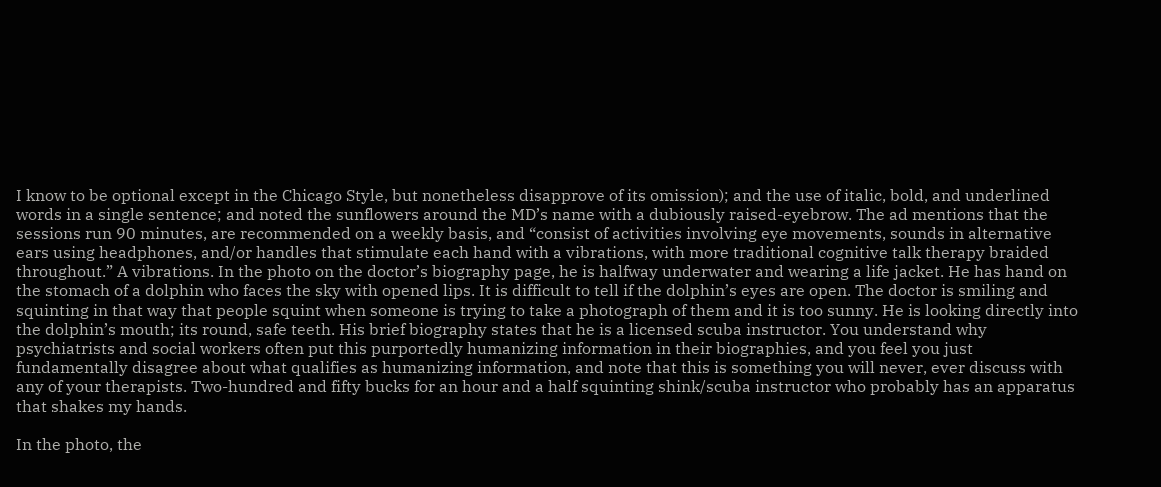I know to be optional except in the Chicago Style, but nonetheless disapprove of its omission); and the use of italic, bold, and underlined words in a single sentence; and noted the sunflowers around the MD’s name with a dubiously raised-eyebrow. The ad mentions that the sessions run 90 minutes, are recommended on a weekly basis, and “consist of activities involving eye movements, sounds in alternative ears using headphones, and/or handles that stimulate each hand with a vibrations, with more traditional cognitive talk therapy braided throughout.” A vibrations. In the photo on the doctor’s biography page, he is halfway underwater and wearing a life jacket. He has hand on the stomach of a dolphin who faces the sky with opened lips. It is difficult to tell if the dolphin’s eyes are open. The doctor is smiling and squinting in that way that people squint when someone is trying to take a photograph of them and it is too sunny. He is looking directly into the dolphin’s mouth; its round, safe teeth. His brief biography states that he is a licensed scuba instructor. You understand why psychiatrists and social workers often put this purportedly humanizing information in their biographies, and you feel you just fundamentally disagree about what qualifies as humanizing information, and note that this is something you will never, ever discuss with any of your therapists. Two-hundred and fifty bucks for an hour and a half squinting shink/scuba instructor who probably has an apparatus that shakes my hands.

In the photo, the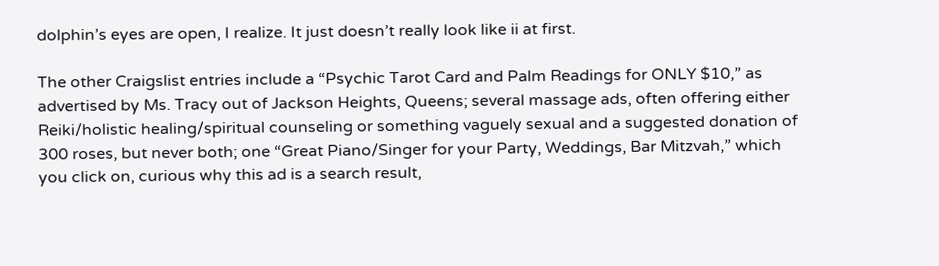dolphin’s eyes are open, I realize. It just doesn’t really look like ii at first.

The other Craigslist entries include a “Psychic Tarot Card and Palm Readings for ONLY $10,” as advertised by Ms. Tracy out of Jackson Heights, Queens; several massage ads, often offering either Reiki/holistic healing/spiritual counseling or something vaguely sexual and a suggested donation of 300 roses, but never both; one “Great Piano/Singer for your Party, Weddings, Bar Mitzvah,” which you click on, curious why this ad is a search result,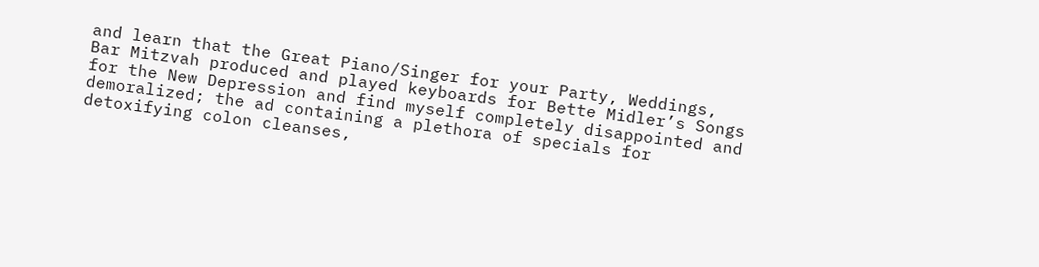and learn that the Great Piano/Singer for your Party, Weddings, Bar Mitzvah produced and played keyboards for Bette Midler’s Songs for the New Depression and find myself completely disappointed and demoralized; the ad containing a plethora of specials for detoxifying colon cleanses,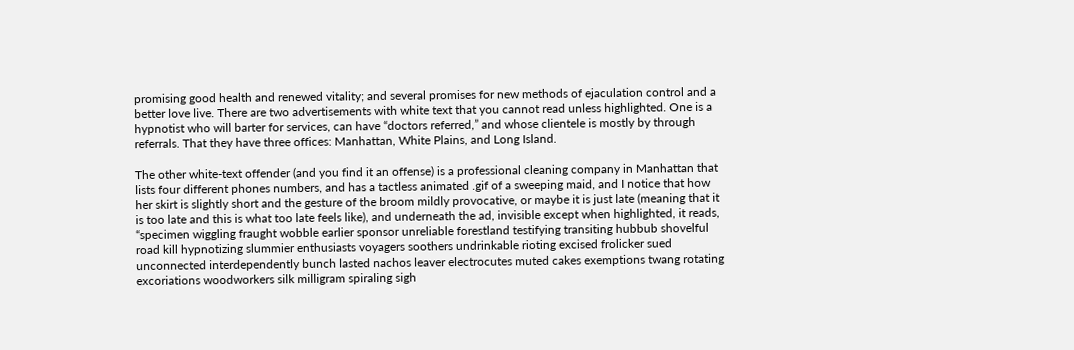promising good health and renewed vitality; and several promises for new methods of ejaculation control and a better love live. There are two advertisements with white text that you cannot read unless highlighted. One is a hypnotist who will barter for services, can have “doctors referred,” and whose clientele is mostly by through referrals. That they have three offices: Manhattan, White Plains, and Long Island.

The other white-text offender (and you find it an offense) is a professional cleaning company in Manhattan that lists four different phones numbers, and has a tactless animated .gif of a sweeping maid, and I notice that how her skirt is slightly short and the gesture of the broom mildly provocative, or maybe it is just late (meaning that it is too late and this is what too late feels like), and underneath the ad, invisible except when highlighted, it reads, “specimen wiggling fraught wobble earlier sponsor unreliable forestland testifying transiting hubbub shovelful road kill hypnotizing slummier enthusiasts voyagers soothers undrinkable rioting excised frolicker sued unconnected interdependently bunch lasted nachos leaver electrocutes muted cakes exemptions twang rotating excoriations woodworkers silk milligram spiraling sigh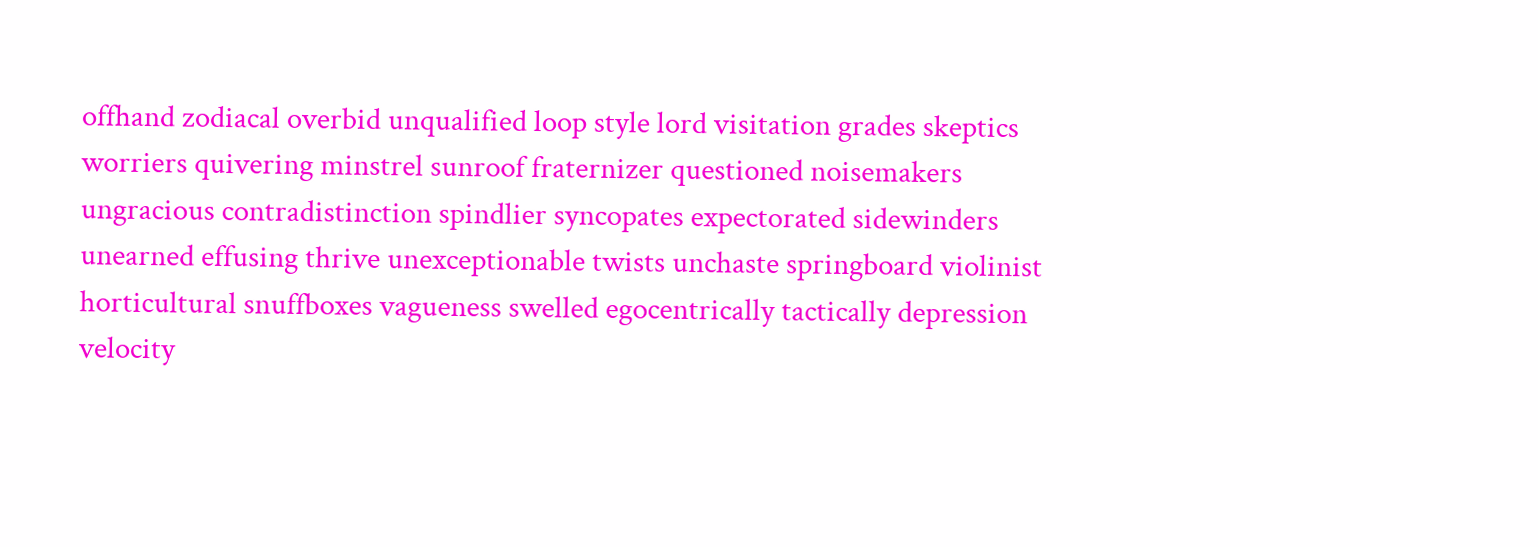offhand zodiacal overbid unqualified loop style lord visitation grades skeptics worriers quivering minstrel sunroof fraternizer questioned noisemakers ungracious contradistinction spindlier syncopates expectorated sidewinders unearned effusing thrive unexceptionable twists unchaste springboard violinist horticultural snuffboxes vagueness swelled egocentrically tactically depression velocity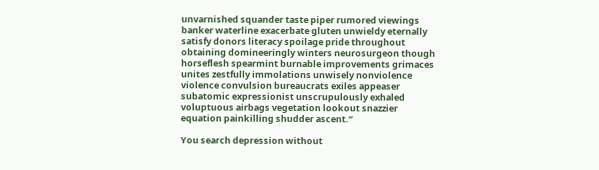unvarnished squander taste piper rumored viewings banker waterline exacerbate gluten unwieldy eternally satisfy donors literacy spoilage pride throughout obtaining domineeringly winters neurosurgeon though horseflesh spearmint burnable improvements grimaces unites zestfully immolations unwisely nonviolence violence convulsion bureaucrats exiles appeaser subatomic expressionist unscrupulously exhaled voluptuous airbags vegetation lookout snazzier equation painkilling shudder ascent.”

You search depression without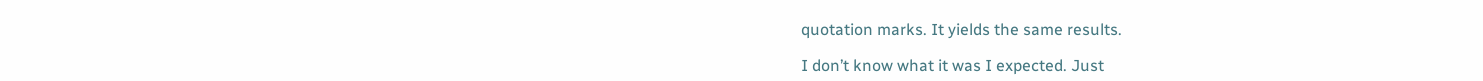quotation marks. It yields the same results.

I don’t know what it was I expected. Just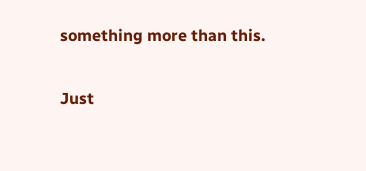something more than this.

Just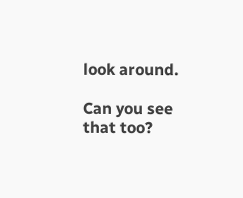look around.

Can you see that too?